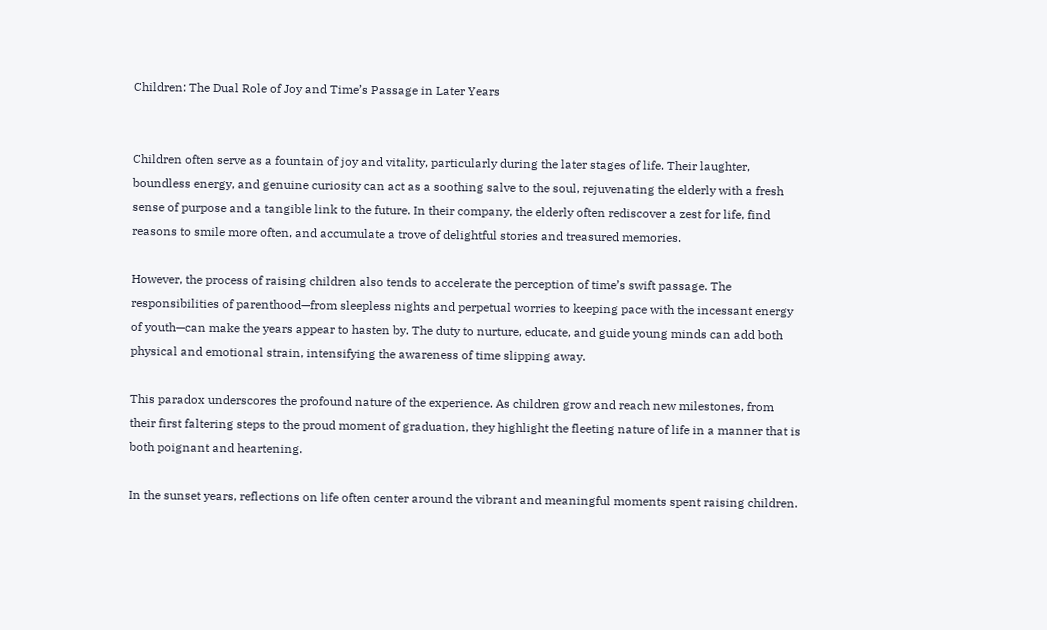Children: The Dual Role of Joy and Time’s Passage in Later Years


Children often serve as a fountain of joy and vitality, particularly during the later stages of life. Their laughter, boundless energy, and genuine curiosity can act as a soothing salve to the soul, rejuvenating the elderly with a fresh sense of purpose and a tangible link to the future. In their company, the elderly often rediscover a zest for life, find reasons to smile more often, and accumulate a trove of delightful stories and treasured memories.

However, the process of raising children also tends to accelerate the perception of time’s swift passage. The responsibilities of parenthood—from sleepless nights and perpetual worries to keeping pace with the incessant energy of youth—can make the years appear to hasten by. The duty to nurture, educate, and guide young minds can add both physical and emotional strain, intensifying the awareness of time slipping away.

This paradox underscores the profound nature of the experience. As children grow and reach new milestones, from their first faltering steps to the proud moment of graduation, they highlight the fleeting nature of life in a manner that is both poignant and heartening.

In the sunset years, reflections on life often center around the vibrant and meaningful moments spent raising children.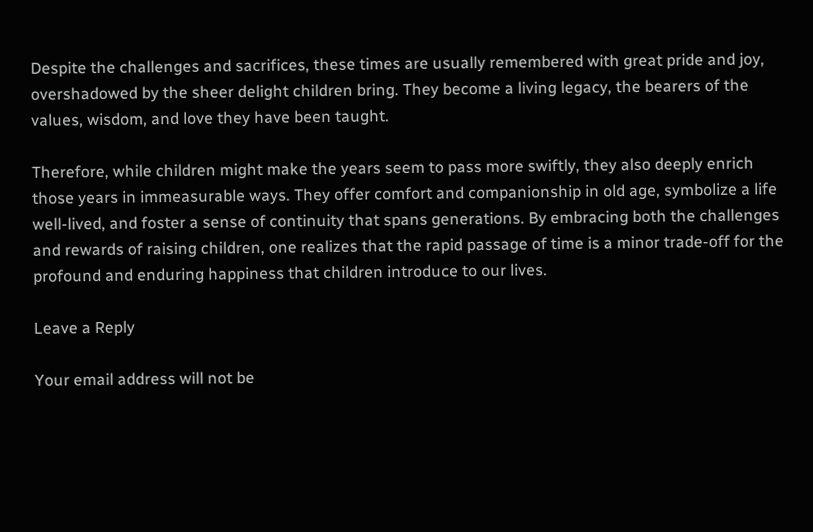Despite the challenges and sacrifices, these times are usually remembered with great pride and joy, overshadowed by the sheer delight children bring. They become a living legacy, the bearers of the values, wisdom, and love they have been taught.

Therefore, while children might make the years seem to pass more swiftly, they also deeply enrich those years in immeasurable ways. They offer comfort and companionship in old age, symbolize a life well-lived, and foster a sense of continuity that spans generations. By embracing both the challenges and rewards of raising children, one realizes that the rapid passage of time is a minor trade-off for the profound and enduring happiness that children introduce to our lives.

Leave a Reply

Your email address will not be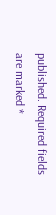published. Required fields are marked *